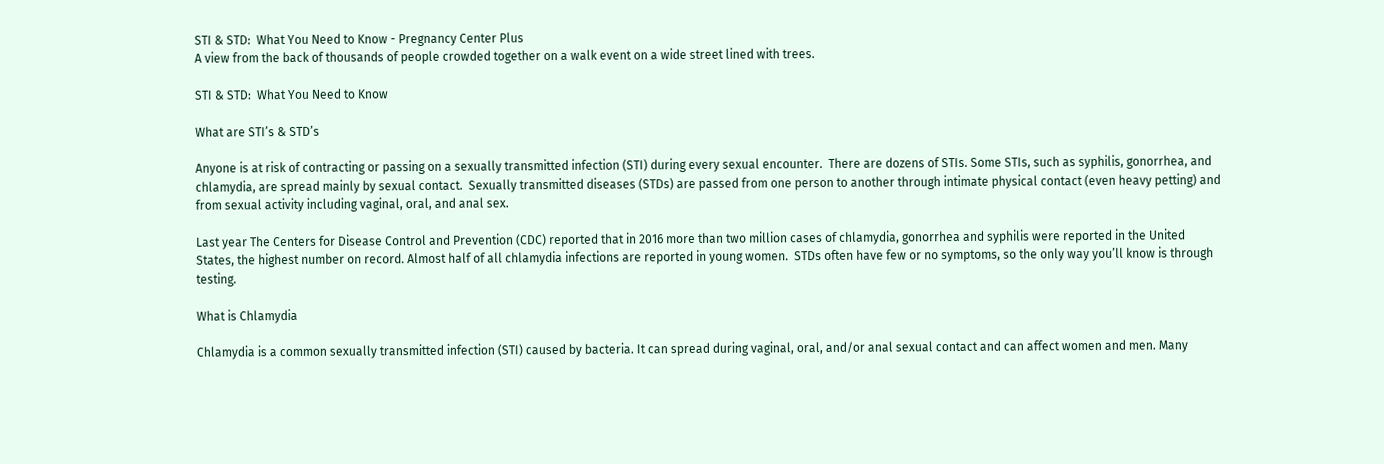STI & STD:  What You Need to Know - Pregnancy Center Plus
A view from the back of thousands of people crowded together on a walk event on a wide street lined with trees.

STI & STD:  What You Need to Know

What are STI’s & STD’s

Anyone is at risk of contracting or passing on a sexually transmitted infection (STI) during every sexual encounter.  There are dozens of STIs. Some STIs, such as syphilis, gonorrhea, and chlamydia, are spread mainly by sexual contact.  Sexually transmitted diseases (STDs) are passed from one person to another through intimate physical contact (even heavy petting) and from sexual activity including vaginal, oral, and anal sex.

Last year The Centers for Disease Control and Prevention (CDC) reported that in 2016 more than two million cases of chlamydia, gonorrhea and syphilis were reported in the United States, the highest number on record. Almost half of all chlamydia infections are reported in young women.  STDs often have few or no symptoms, so the only way you’ll know is through testing.

What is Chlamydia

Chlamydia is a common sexually transmitted infection (STI) caused by bacteria. It can spread during vaginal, oral, and/or anal sexual contact and can affect women and men. Many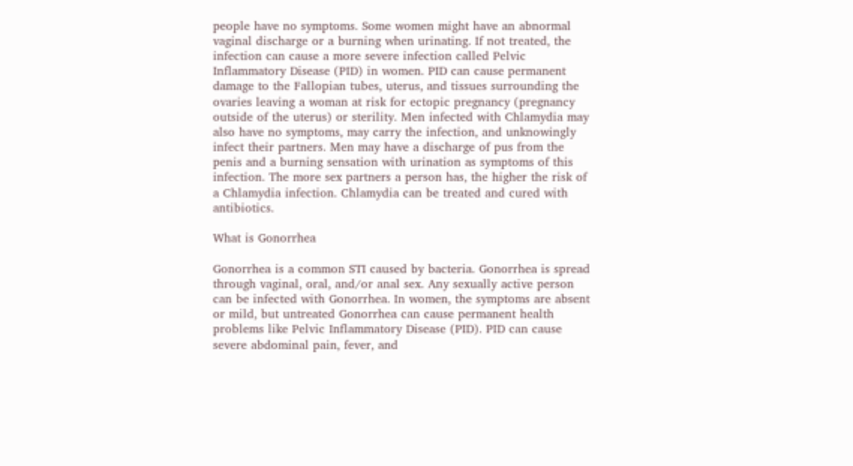people have no symptoms. Some women might have an abnormal vaginal discharge or a burning when urinating. If not treated, the infection can cause a more severe infection called Pelvic Inflammatory Disease (PID) in women. PID can cause permanent damage to the Fallopian tubes, uterus, and tissues surrounding the ovaries leaving a woman at risk for ectopic pregnancy (pregnancy outside of the uterus) or sterility. Men infected with Chlamydia may also have no symptoms, may carry the infection, and unknowingly infect their partners. Men may have a discharge of pus from the penis and a burning sensation with urination as symptoms of this infection. The more sex partners a person has, the higher the risk of a Chlamydia infection. Chlamydia can be treated and cured with antibiotics.

What is Gonorrhea

Gonorrhea is a common STI caused by bacteria. Gonorrhea is spread through vaginal, oral, and/or anal sex. Any sexually active person can be infected with Gonorrhea. In women, the symptoms are absent or mild, but untreated Gonorrhea can cause permanent health problems like Pelvic Inflammatory Disease (PID). PID can cause severe abdominal pain, fever, and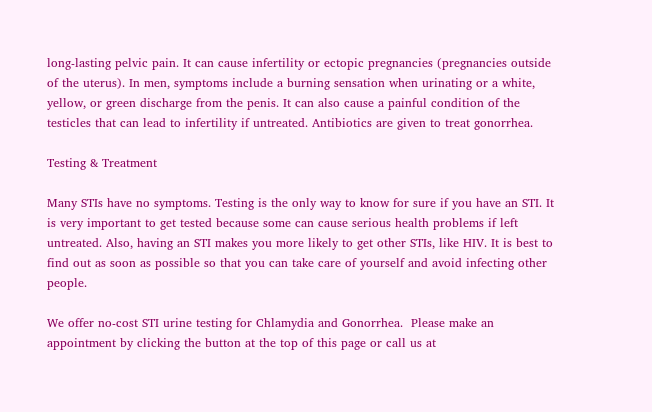long-lasting pelvic pain. It can cause infertility or ectopic pregnancies (pregnancies outside of the uterus). In men, symptoms include a burning sensation when urinating or a white, yellow, or green discharge from the penis. It can also cause a painful condition of the testicles that can lead to infertility if untreated. Antibiotics are given to treat gonorrhea.

Testing & Treatment

Many STIs have no symptoms. Testing is the only way to know for sure if you have an STI. It is very important to get tested because some can cause serious health problems if left untreated. Also, having an STI makes you more likely to get other STIs, like HIV. It is best to find out as soon as possible so that you can take care of yourself and avoid infecting other people.

We offer no-cost STI urine testing for Chlamydia and Gonorrhea.  Please make an appointment by clicking the button at the top of this page or call us at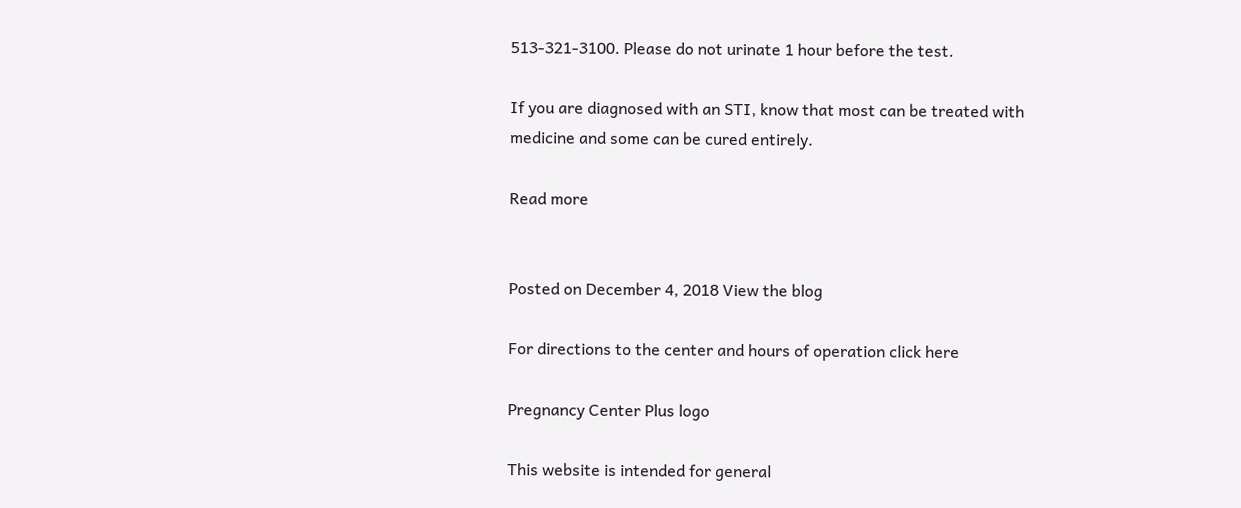513-321-3100. Please do not urinate 1 hour before the test.

If you are diagnosed with an STI, know that most can be treated with medicine and some can be cured entirely.

Read more


Posted on December 4, 2018 View the blog

For directions to the center and hours of operation click here

Pregnancy Center Plus logo

This website is intended for general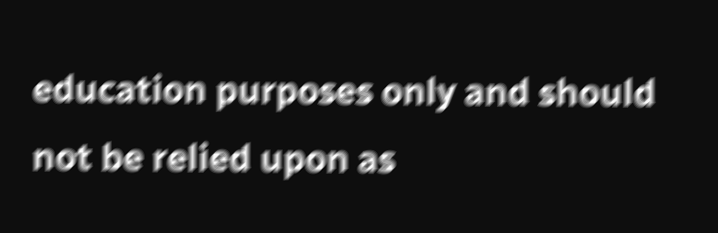education purposes only and should not be relied upon as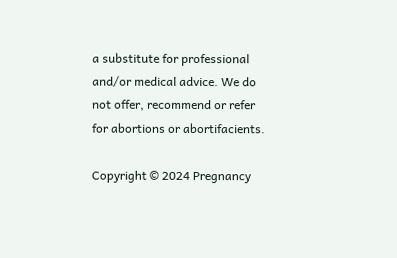a substitute for professional and/or medical advice. We do not offer, recommend or refer for abortions or abortifacients.

Copyright © 2024 Pregnancy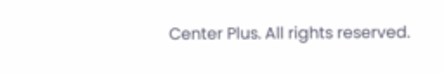Center Plus. All rights reserved.